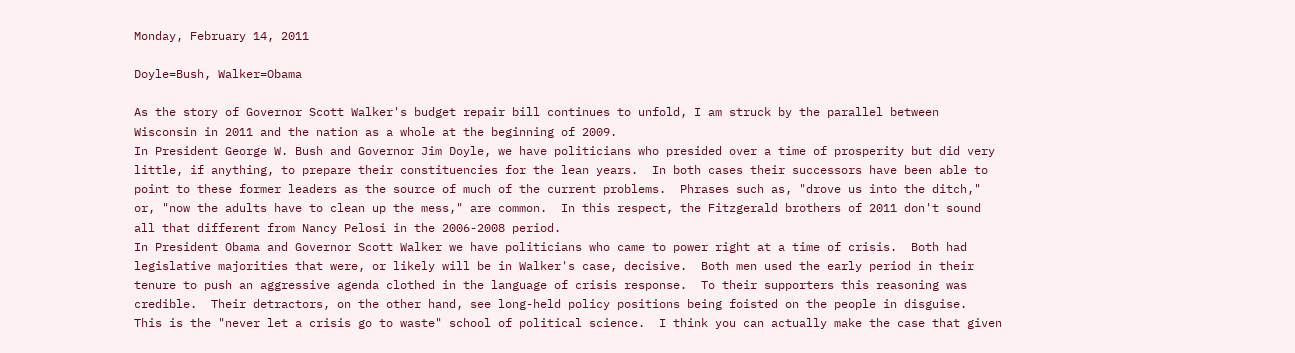Monday, February 14, 2011

Doyle=Bush, Walker=Obama

As the story of Governor Scott Walker's budget repair bill continues to unfold, I am struck by the parallel between Wisconsin in 2011 and the nation as a whole at the beginning of 2009.
In President George W. Bush and Governor Jim Doyle, we have politicians who presided over a time of prosperity but did very little, if anything, to prepare their constituencies for the lean years.  In both cases their successors have been able to point to these former leaders as the source of much of the current problems.  Phrases such as, "drove us into the ditch," or, "now the adults have to clean up the mess," are common.  In this respect, the Fitzgerald brothers of 2011 don't sound all that different from Nancy Pelosi in the 2006-2008 period.
In President Obama and Governor Scott Walker we have politicians who came to power right at a time of crisis.  Both had legislative majorities that were, or likely will be in Walker's case, decisive.  Both men used the early period in their tenure to push an aggressive agenda clothed in the language of crisis response.  To their supporters this reasoning was credible.  Their detractors, on the other hand, see long-held policy positions being foisted on the people in disguise.  This is the "never let a crisis go to waste" school of political science.  I think you can actually make the case that given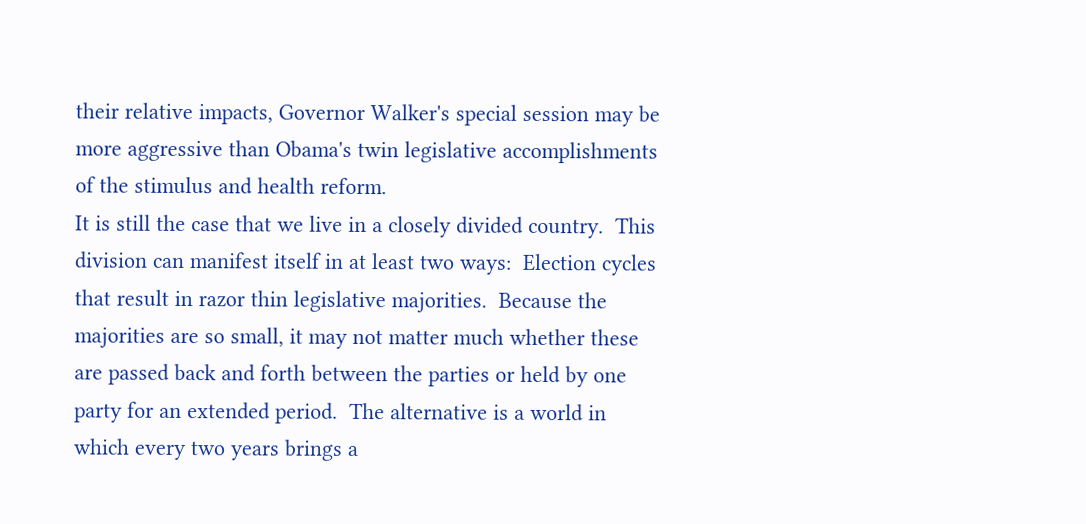their relative impacts, Governor Walker's special session may be more aggressive than Obama's twin legislative accomplishments of the stimulus and health reform.
It is still the case that we live in a closely divided country.  This division can manifest itself in at least two ways:  Election cycles that result in razor thin legislative majorities.  Because the majorities are so small, it may not matter much whether these are passed back and forth between the parties or held by one party for an extended period.  The alternative is a world in which every two years brings a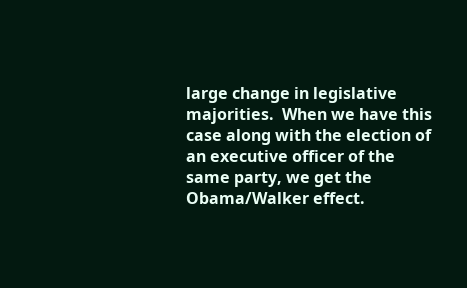large change in legislative majorities.  When we have this case along with the election of an executive officer of the same party, we get the Obama/Walker effect.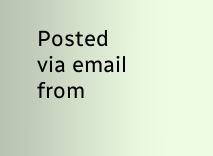Posted via email from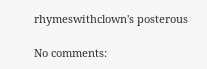rhymeswithclown's posterous

No comments: